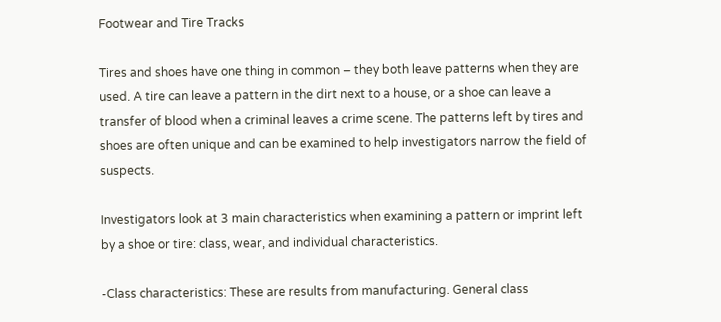Footwear and Tire Tracks

Tires and shoes have one thing in common – they both leave patterns when they are used. A tire can leave a pattern in the dirt next to a house, or a shoe can leave a transfer of blood when a criminal leaves a crime scene. The patterns left by tires and shoes are often unique and can be examined to help investigators narrow the field of suspects.

Investigators look at 3 main characteristics when examining a pattern or imprint left by a shoe or tire: class, wear, and individual characteristics.

-Class characteristics: These are results from manufacturing. General class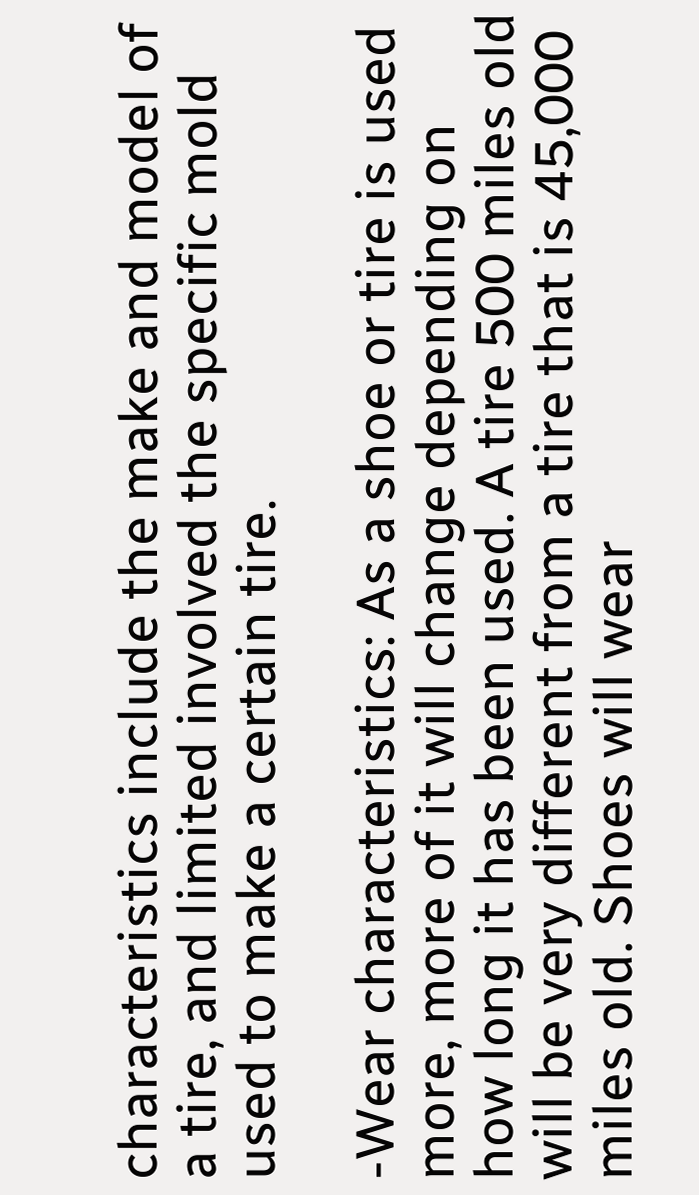characteristics include the make and model of a tire, and limited involved the specific mold used to make a certain tire.

-Wear characteristics: As a shoe or tire is used more, more of it will change depending on how long it has been used. A tire 500 miles old will be very different from a tire that is 45,000 miles old. Shoes will wear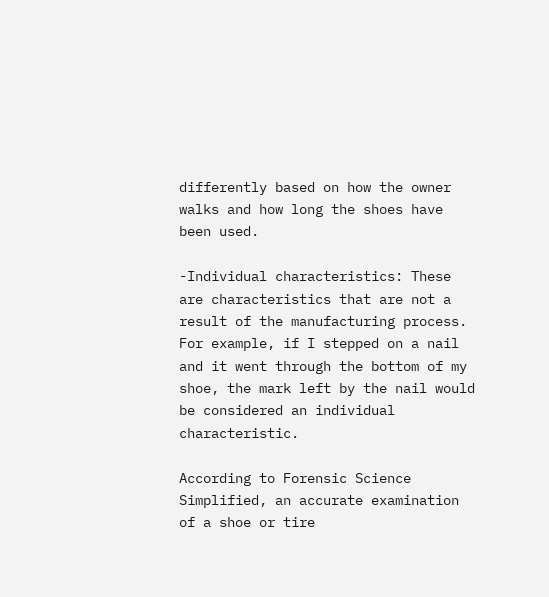differently based on how the owner walks and how long the shoes have been used.

-Individual characteristics: These are characteristics that are not a result of the manufacturing process. For example, if I stepped on a nail and it went through the bottom of my shoe, the mark left by the nail would be considered an individual characteristic.

According to Forensic Science Simplified, an accurate examination of a shoe or tire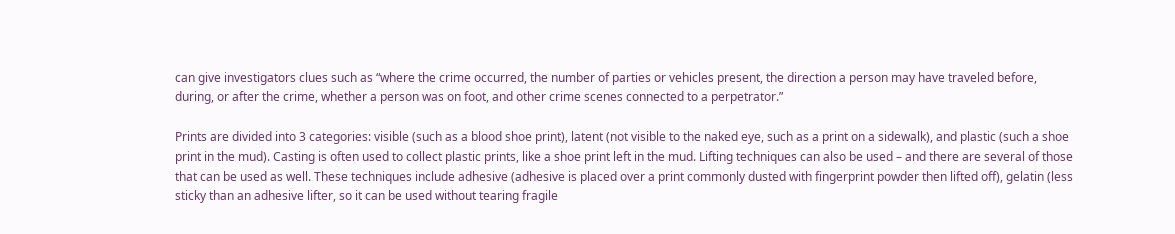can give investigators clues such as “where the crime occurred, the number of parties or vehicles present, the direction a person may have traveled before, during, or after the crime, whether a person was on foot, and other crime scenes connected to a perpetrator.”

Prints are divided into 3 categories: visible (such as a blood shoe print), latent (not visible to the naked eye, such as a print on a sidewalk), and plastic (such a shoe print in the mud). Casting is often used to collect plastic prints, like a shoe print left in the mud. Lifting techniques can also be used – and there are several of those that can be used as well. These techniques include adhesive (adhesive is placed over a print commonly dusted with fingerprint powder then lifted off), gelatin (less sticky than an adhesive lifter, so it can be used without tearing fragile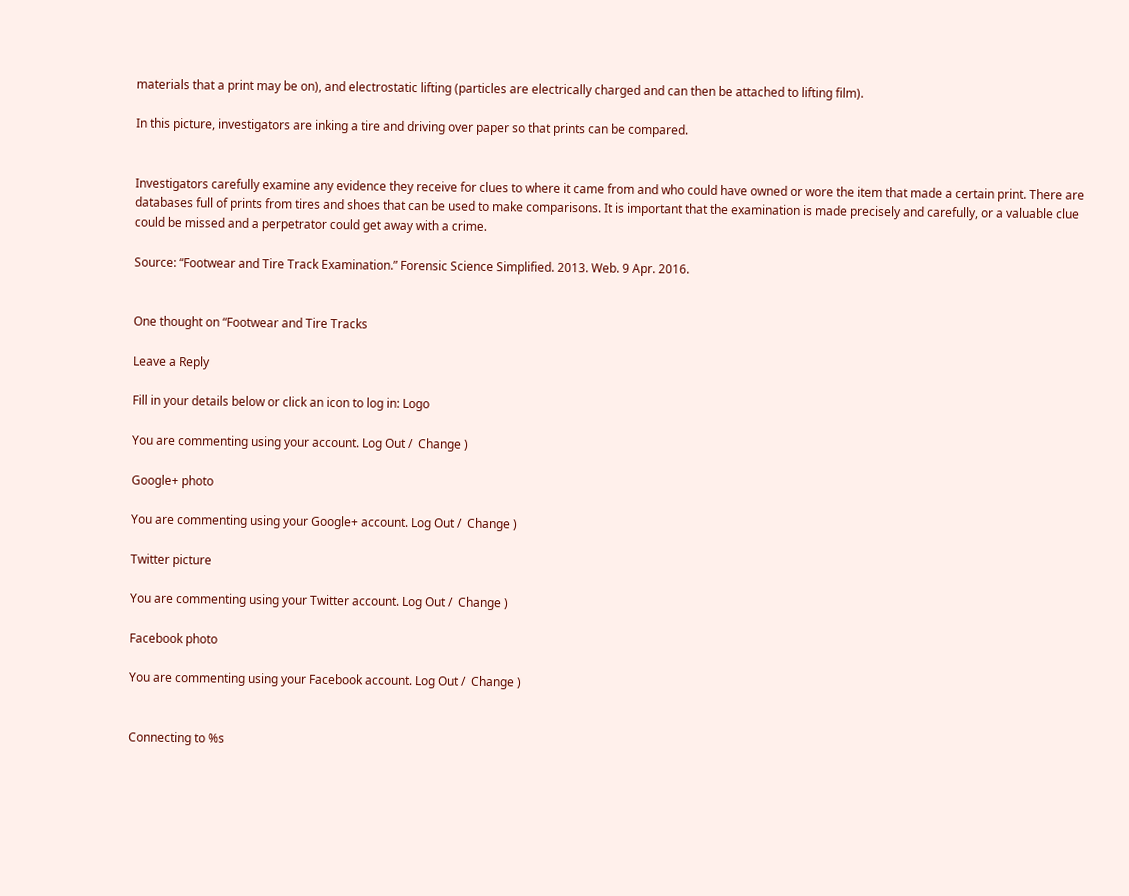materials that a print may be on), and electrostatic lifting (particles are electrically charged and can then be attached to lifting film).

In this picture, investigators are inking a tire and driving over paper so that prints can be compared.


Investigators carefully examine any evidence they receive for clues to where it came from and who could have owned or wore the item that made a certain print. There are databases full of prints from tires and shoes that can be used to make comparisons. It is important that the examination is made precisely and carefully, or a valuable clue could be missed and a perpetrator could get away with a crime.

Source: “Footwear and Tire Track Examination.” Forensic Science Simplified. 2013. Web. 9 Apr. 2016.


One thought on “Footwear and Tire Tracks

Leave a Reply

Fill in your details below or click an icon to log in: Logo

You are commenting using your account. Log Out /  Change )

Google+ photo

You are commenting using your Google+ account. Log Out /  Change )

Twitter picture

You are commenting using your Twitter account. Log Out /  Change )

Facebook photo

You are commenting using your Facebook account. Log Out /  Change )


Connecting to %s